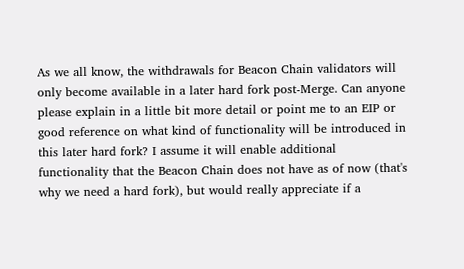As we all know, the withdrawals for Beacon Chain validators will only become available in a later hard fork post-Merge. Can anyone please explain in a little bit more detail or point me to an EIP or good reference on what kind of functionality will be introduced in this later hard fork? I assume it will enable additional functionality that the Beacon Chain does not have as of now (that's why we need a hard fork), but would really appreciate if a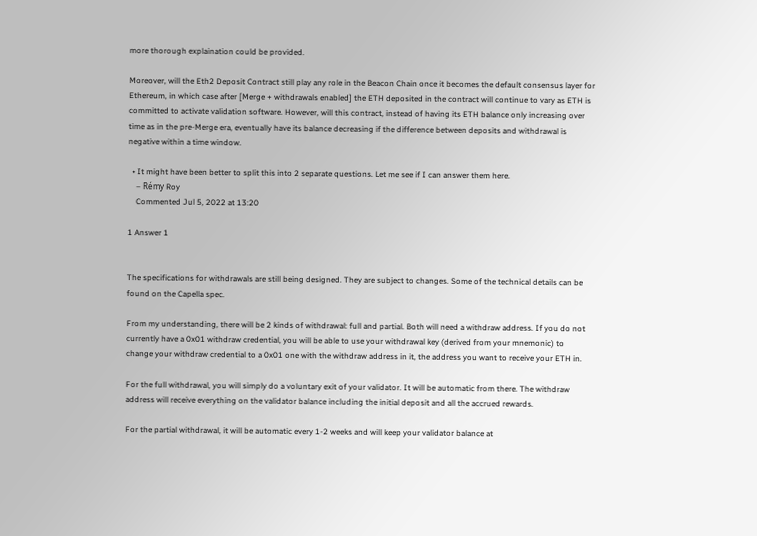more thorough explaination could be provided.

Moreover, will the Eth2 Deposit Contract still play any role in the Beacon Chain once it becomes the default consensus layer for Ethereum, in which case after [Merge + withdrawals enabled] the ETH deposited in the contract will continue to vary as ETH is committed to activate validation software. However, will this contract, instead of having its ETH balance only increasing over time as in the pre-Merge era, eventually have its balance decreasing if the difference between deposits and withdrawal is negative within a time window.

  • It might have been better to split this into 2 separate questions. Let me see if I can answer them here.
    – Rémy Roy
    Commented Jul 5, 2022 at 13:20

1 Answer 1


The specifications for withdrawals are still being designed. They are subject to changes. Some of the technical details can be found on the Capella spec.

From my understanding, there will be 2 kinds of withdrawal: full and partial. Both will need a withdraw address. If you do not currently have a 0x01 withdraw credential, you will be able to use your withdrawal key (derived from your mnemonic) to change your withdraw credential to a 0x01 one with the withdraw address in it, the address you want to receive your ETH in.

For the full withdrawal, you will simply do a voluntary exit of your validator. It will be automatic from there. The withdraw address will receive everything on the validator balance including the initial deposit and all the accrued rewards.

For the partial withdrawal, it will be automatic every 1-2 weeks and will keep your validator balance at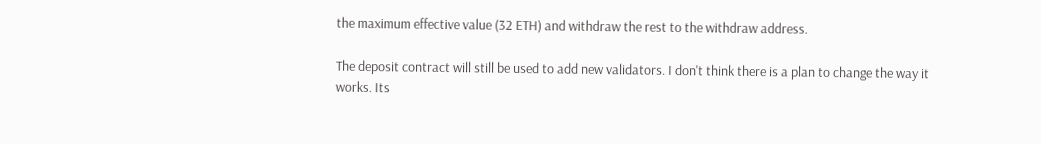the maximum effective value (32 ETH) and withdraw the rest to the withdraw address.

The deposit contract will still be used to add new validators. I don't think there is a plan to change the way it works. Its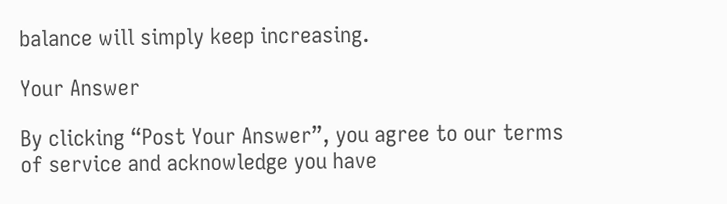balance will simply keep increasing.

Your Answer

By clicking “Post Your Answer”, you agree to our terms of service and acknowledge you have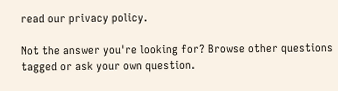read our privacy policy.

Not the answer you're looking for? Browse other questions tagged or ask your own question.